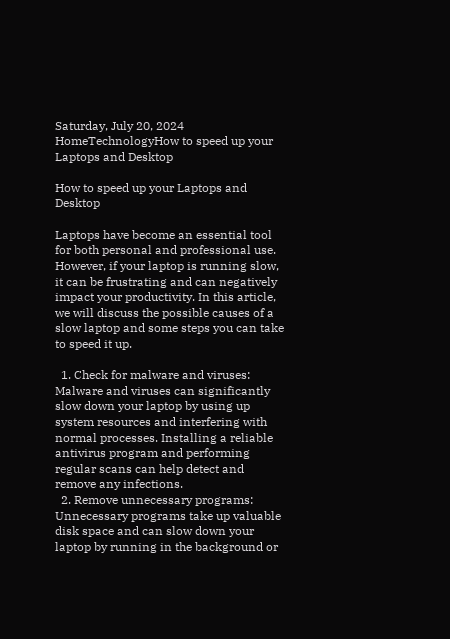Saturday, July 20, 2024
HomeTechnologyHow to speed up your Laptops and Desktop

How to speed up your Laptops and Desktop

Laptops have become an essential tool for both personal and professional use. However, if your laptop is running slow, it can be frustrating and can negatively impact your productivity. In this article, we will discuss the possible causes of a slow laptop and some steps you can take to speed it up.

  1. Check for malware and viruses: Malware and viruses can significantly slow down your laptop by using up system resources and interfering with normal processes. Installing a reliable antivirus program and performing regular scans can help detect and remove any infections.
  2. Remove unnecessary programs: Unnecessary programs take up valuable disk space and can slow down your laptop by running in the background or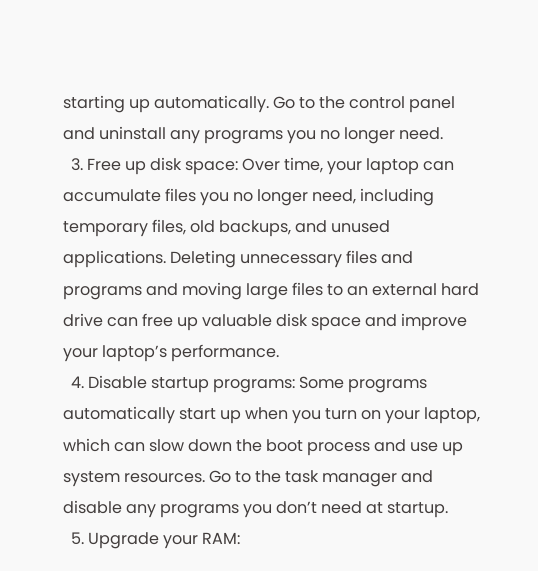starting up automatically. Go to the control panel and uninstall any programs you no longer need.
  3. Free up disk space: Over time, your laptop can accumulate files you no longer need, including temporary files, old backups, and unused applications. Deleting unnecessary files and programs and moving large files to an external hard drive can free up valuable disk space and improve your laptop’s performance.
  4. Disable startup programs: Some programs automatically start up when you turn on your laptop, which can slow down the boot process and use up system resources. Go to the task manager and disable any programs you don’t need at startup.
  5. Upgrade your RAM: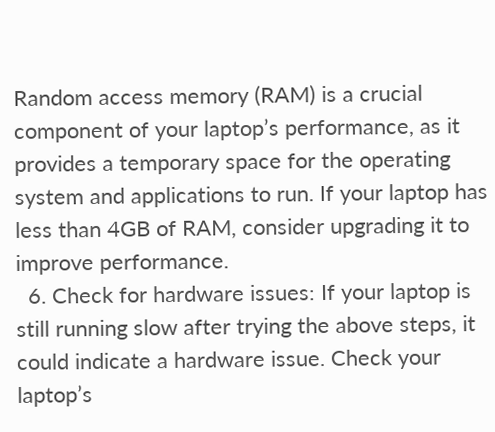Random access memory (RAM) is a crucial component of your laptop’s performance, as it provides a temporary space for the operating system and applications to run. If your laptop has less than 4GB of RAM, consider upgrading it to improve performance.
  6. Check for hardware issues: If your laptop is still running slow after trying the above steps, it could indicate a hardware issue. Check your laptop’s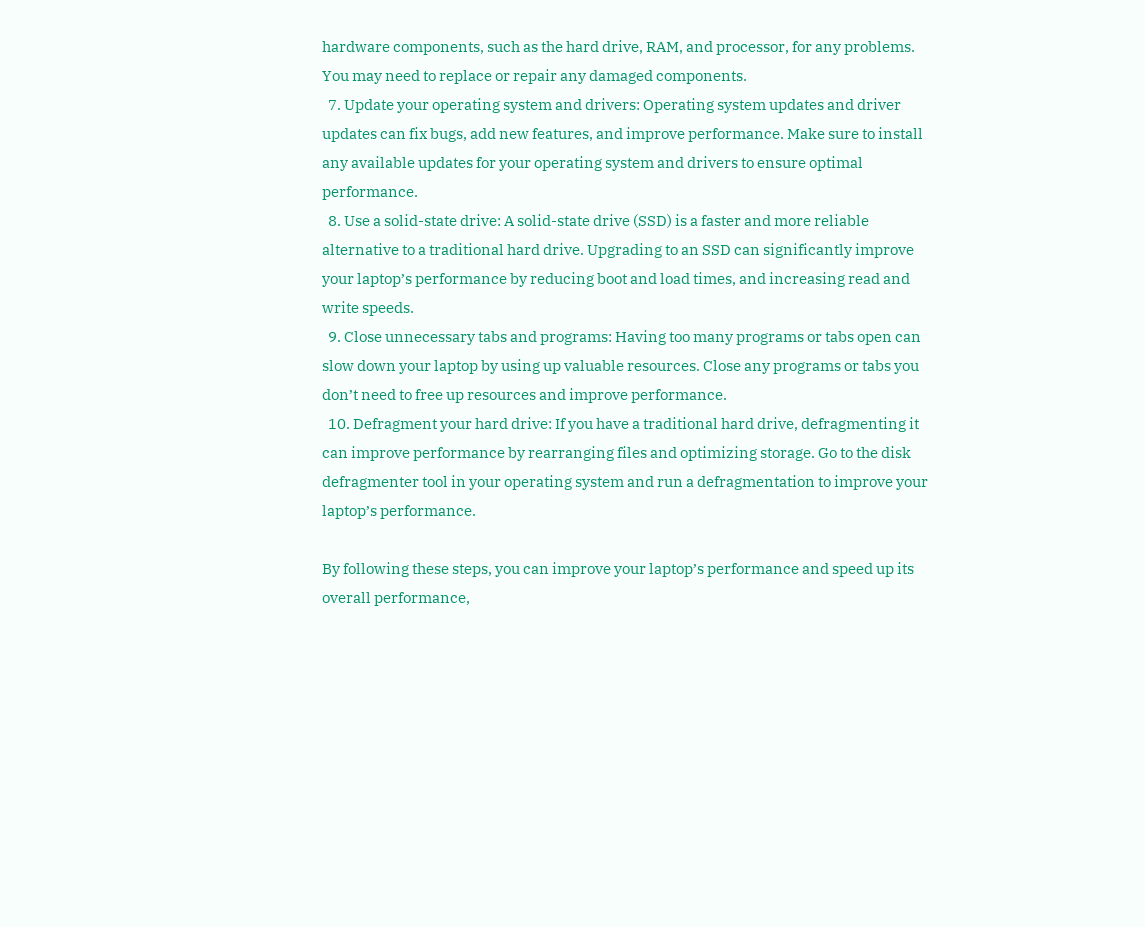hardware components, such as the hard drive, RAM, and processor, for any problems. You may need to replace or repair any damaged components.
  7. Update your operating system and drivers: Operating system updates and driver updates can fix bugs, add new features, and improve performance. Make sure to install any available updates for your operating system and drivers to ensure optimal performance.
  8. Use a solid-state drive: A solid-state drive (SSD) is a faster and more reliable alternative to a traditional hard drive. Upgrading to an SSD can significantly improve your laptop’s performance by reducing boot and load times, and increasing read and write speeds.
  9. Close unnecessary tabs and programs: Having too many programs or tabs open can slow down your laptop by using up valuable resources. Close any programs or tabs you don’t need to free up resources and improve performance.
  10. Defragment your hard drive: If you have a traditional hard drive, defragmenting it can improve performance by rearranging files and optimizing storage. Go to the disk defragmenter tool in your operating system and run a defragmentation to improve your laptop’s performance.

By following these steps, you can improve your laptop’s performance and speed up its overall performance,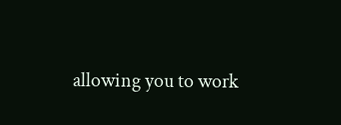allowing you to work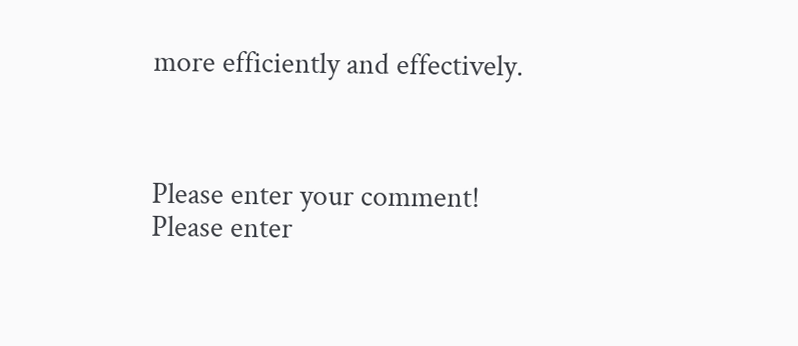more efficiently and effectively.



Please enter your comment!
Please enter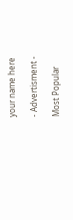your name here

- Advertisment -

Most Popular